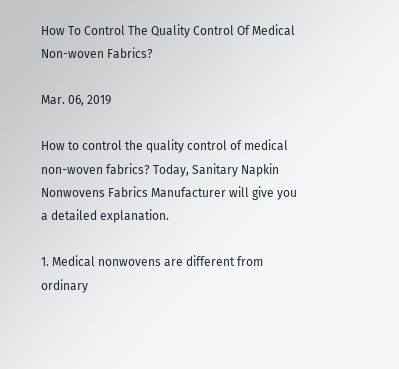How To Control The Quality Control Of Medical Non-woven Fabrics?

Mar. 06, 2019

How to control the quality control of medical non-woven fabrics? Today, Sanitary Napkin Nonwovens Fabrics Manufacturer will give you a detailed explanation.

1. Medical nonwovens are different from ordinary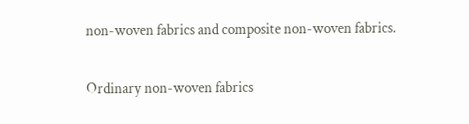non-woven fabrics and composite non-woven fabrics.

Ordinary non-woven fabrics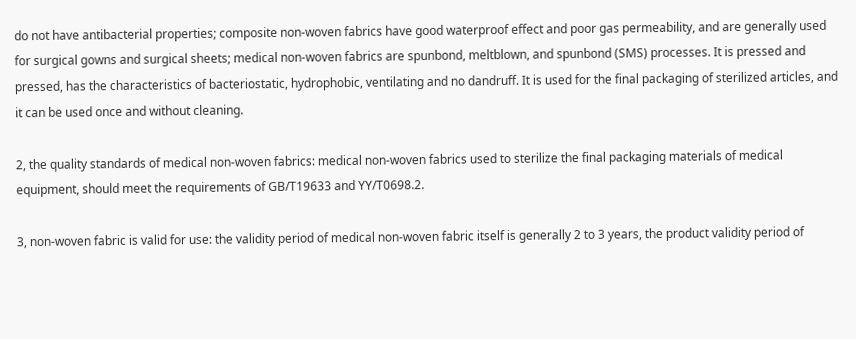do not have antibacterial properties; composite non-woven fabrics have good waterproof effect and poor gas permeability, and are generally used for surgical gowns and surgical sheets; medical non-woven fabrics are spunbond, meltblown, and spunbond (SMS) processes. It is pressed and pressed, has the characteristics of bacteriostatic, hydrophobic, ventilating and no dandruff. It is used for the final packaging of sterilized articles, and it can be used once and without cleaning.

2, the quality standards of medical non-woven fabrics: medical non-woven fabrics used to sterilize the final packaging materials of medical equipment, should meet the requirements of GB/T19633 and YY/T0698.2.

3, non-woven fabric is valid for use: the validity period of medical non-woven fabric itself is generally 2 to 3 years, the product validity period of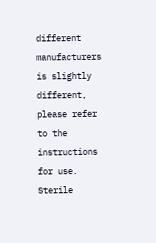different manufacturers is slightly different, please refer to the instructions for use. Sterile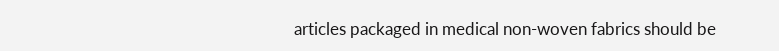articles packaged in medical non-woven fabrics should be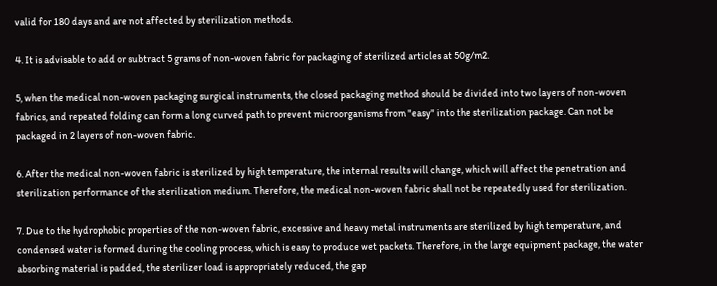valid for 180 days and are not affected by sterilization methods.

4. It is advisable to add or subtract 5 grams of non-woven fabric for packaging of sterilized articles at 50g/m2.

5, when the medical non-woven packaging surgical instruments, the closed packaging method should be divided into two layers of non-woven fabrics, and repeated folding can form a long curved path to prevent microorganisms from "easy" into the sterilization package. Can not be packaged in 2 layers of non-woven fabric.

6. After the medical non-woven fabric is sterilized by high temperature, the internal results will change, which will affect the penetration and sterilization performance of the sterilization medium. Therefore, the medical non-woven fabric shall not be repeatedly used for sterilization.

7. Due to the hydrophobic properties of the non-woven fabric, excessive and heavy metal instruments are sterilized by high temperature, and condensed water is formed during the cooling process, which is easy to produce wet packets. Therefore, in the large equipment package, the water absorbing material is padded, the sterilizer load is appropriately reduced, the gap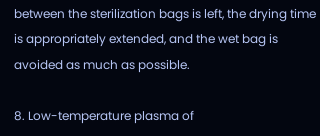between the sterilization bags is left, the drying time is appropriately extended, and the wet bag is avoided as much as possible.

8. Low-temperature plasma of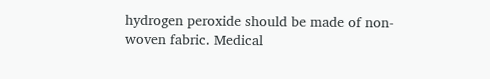hydrogen peroxide should be made of non-woven fabric. Medical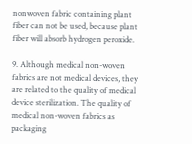nonwoven fabric containing plant fiber can not be used, because plant fiber will absorb hydrogen peroxide.

9. Although medical non-woven fabrics are not medical devices, they are related to the quality of medical device sterilization. The quality of medical non-woven fabrics as packaging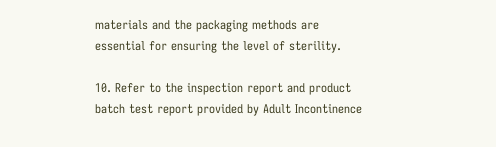materials and the packaging methods are essential for ensuring the level of sterility.

10. Refer to the inspection report and product batch test report provided by Adult Incontinence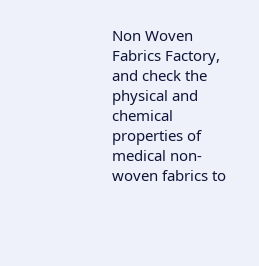Non Woven Fabrics Factory, and check the physical and chemical properties of medical non-woven fabrics to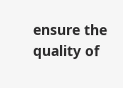ensure the quality of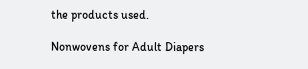the products used.

Nonwovens for Adult Diapers